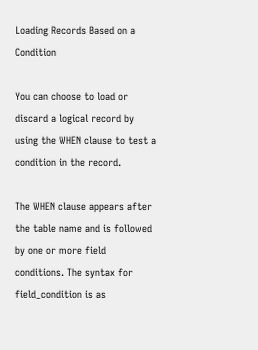Loading Records Based on a Condition

You can choose to load or discard a logical record by using the WHEN clause to test a condition in the record.

The WHEN clause appears after the table name and is followed by one or more field conditions. The syntax for field_condition is as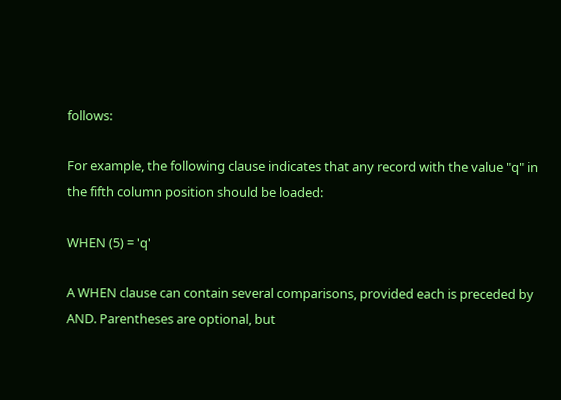follows:

For example, the following clause indicates that any record with the value "q" in the fifth column position should be loaded:

WHEN (5) = 'q'

A WHEN clause can contain several comparisons, provided each is preceded by AND. Parentheses are optional, but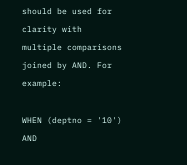should be used for clarity with multiple comparisons joined by AND. For example:

WHEN (deptno = '10') AND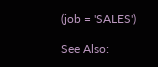(job = 'SALES')

See Also: